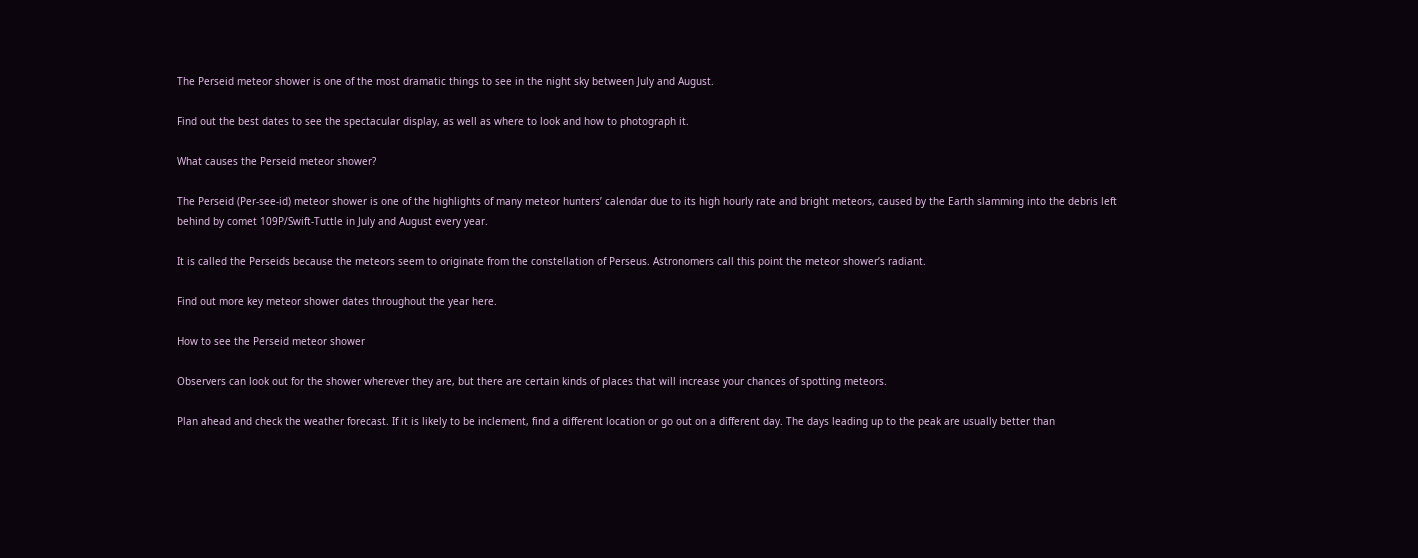The Perseid meteor shower is one of the most dramatic things to see in the night sky between July and August.

Find out the best dates to see the spectacular display, as well as where to look and how to photograph it.

What causes the Perseid meteor shower?

The Perseid (Per-see-id) meteor shower is one of the highlights of many meteor hunters’ calendar due to its high hourly rate and bright meteors, caused by the Earth slamming into the debris left behind by comet 109P/Swift-Tuttle in July and August every year.

It is called the Perseids because the meteors seem to originate from the constellation of Perseus. Astronomers call this point the meteor shower’s radiant.

Find out more key meteor shower dates throughout the year here.

How to see the Perseid meteor shower

Observers can look out for the shower wherever they are, but there are certain kinds of places that will increase your chances of spotting meteors.

Plan ahead and check the weather forecast. If it is likely to be inclement, find a different location or go out on a different day. The days leading up to the peak are usually better than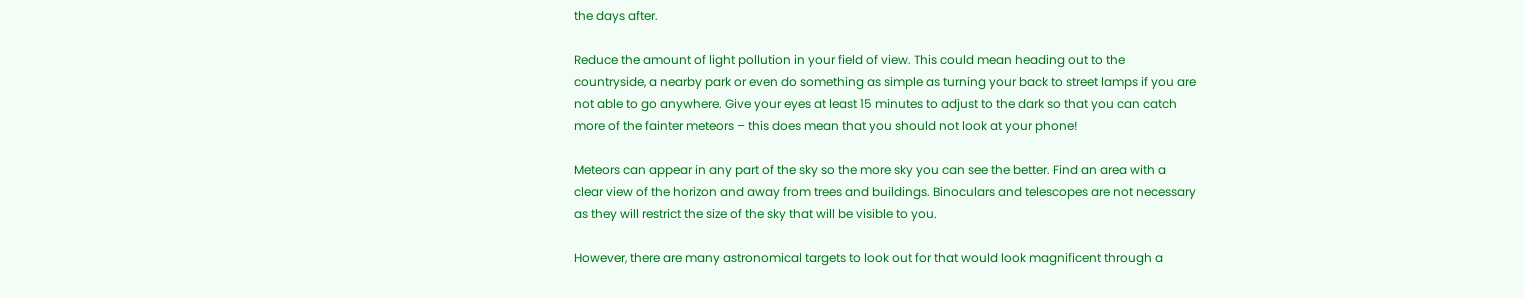the days after.

Reduce the amount of light pollution in your field of view. This could mean heading out to the countryside, a nearby park or even do something as simple as turning your back to street lamps if you are not able to go anywhere. Give your eyes at least 15 minutes to adjust to the dark so that you can catch more of the fainter meteors – this does mean that you should not look at your phone!

Meteors can appear in any part of the sky so the more sky you can see the better. Find an area with a clear view of the horizon and away from trees and buildings. Binoculars and telescopes are not necessary as they will restrict the size of the sky that will be visible to you.

However, there are many astronomical targets to look out for that would look magnificent through a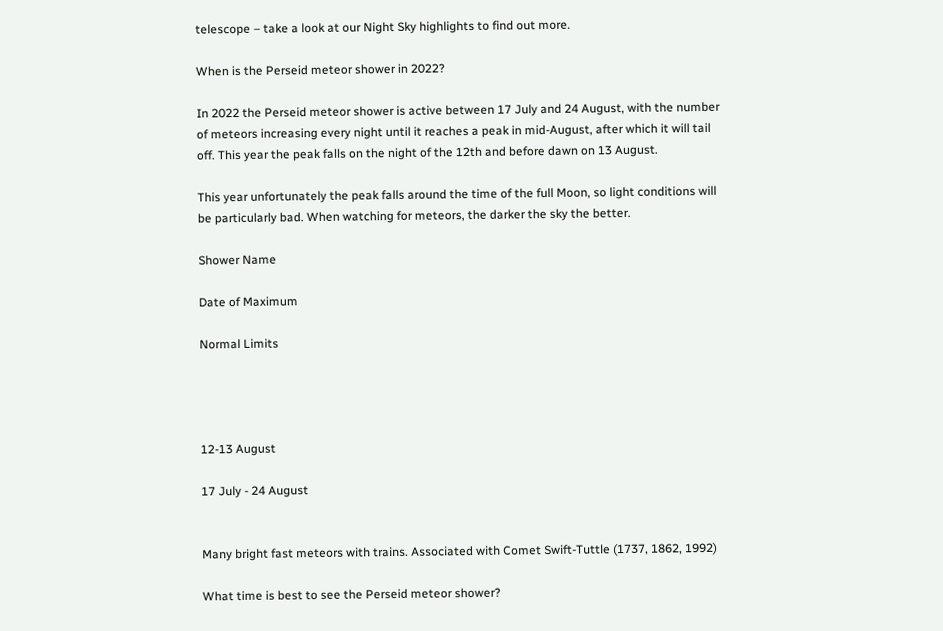telescope – take a look at our Night Sky highlights to find out more.

When is the Perseid meteor shower in 2022?

In 2022 the Perseid meteor shower is active between 17 July and 24 August, with the number of meteors increasing every night until it reaches a peak in mid-August, after which it will tail off. This year the peak falls on the night of the 12th and before dawn on 13 August.

This year unfortunately the peak falls around the time of the full Moon, so light conditions will be particularly bad. When watching for meteors, the darker the sky the better.

Shower Name

Date of Maximum

Normal Limits




12-13 August

17 July - 24 August


Many bright fast meteors with trains. Associated with Comet Swift-Tuttle (1737, 1862, 1992)

What time is best to see the Perseid meteor shower?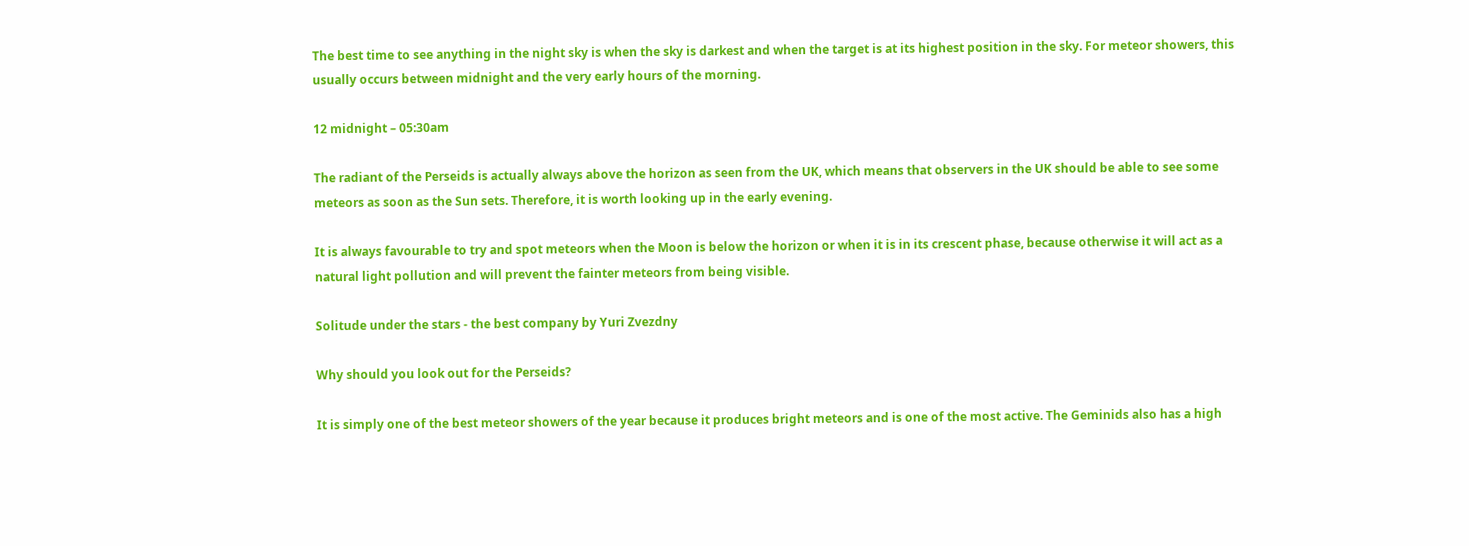The best time to see anything in the night sky is when the sky is darkest and when the target is at its highest position in the sky. For meteor showers, this usually occurs between midnight and the very early hours of the morning.

12 midnight – 05:30am

The radiant of the Perseids is actually always above the horizon as seen from the UK, which means that observers in the UK should be able to see some meteors as soon as the Sun sets. Therefore, it is worth looking up in the early evening.

It is always favourable to try and spot meteors when the Moon is below the horizon or when it is in its crescent phase, because otherwise it will act as a natural light pollution and will prevent the fainter meteors from being visible.

Solitude under the stars - the best company by Yuri Zvezdny

Why should you look out for the Perseids?

It is simply one of the best meteor showers of the year because it produces bright meteors and is one of the most active. The Geminids also has a high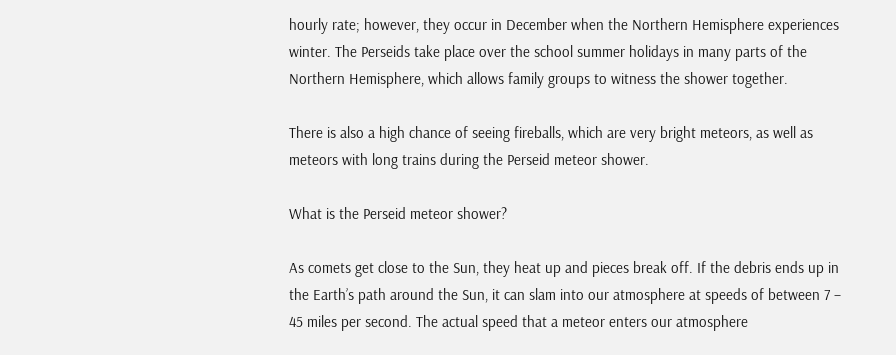hourly rate; however, they occur in December when the Northern Hemisphere experiences winter. The Perseids take place over the school summer holidays in many parts of the Northern Hemisphere, which allows family groups to witness the shower together.

There is also a high chance of seeing fireballs, which are very bright meteors, as well as meteors with long trains during the Perseid meteor shower.

What is the Perseid meteor shower?

As comets get close to the Sun, they heat up and pieces break off. If the debris ends up in the Earth’s path around the Sun, it can slam into our atmosphere at speeds of between 7 – 45 miles per second. The actual speed that a meteor enters our atmosphere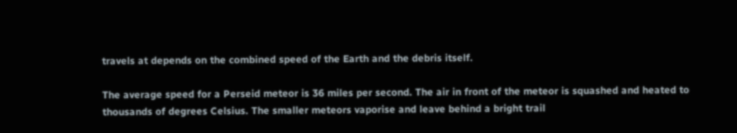travels at depends on the combined speed of the Earth and the debris itself.

The average speed for a Perseid meteor is 36 miles per second. The air in front of the meteor is squashed and heated to thousands of degrees Celsius. The smaller meteors vaporise and leave behind a bright trail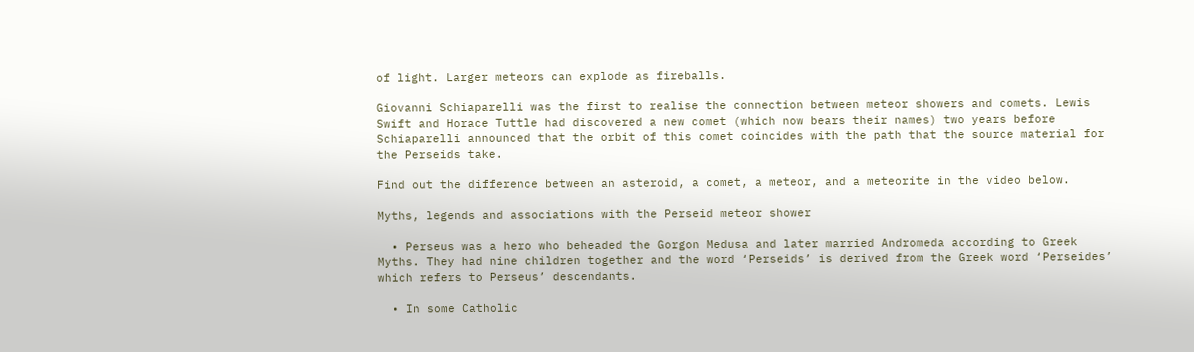of light. Larger meteors can explode as fireballs.

Giovanni Schiaparelli was the first to realise the connection between meteor showers and comets. Lewis Swift and Horace Tuttle had discovered a new comet (which now bears their names) two years before Schiaparelli announced that the orbit of this comet coincides with the path that the source material for the Perseids take.

Find out the difference between an asteroid, a comet, a meteor, and a meteorite in the video below.

Myths, legends and associations with the Perseid meteor shower

  • Perseus was a hero who beheaded the Gorgon Medusa and later married Andromeda according to Greek Myths. They had nine children together and the word ‘Perseids’ is derived from the Greek word ‘Perseides’ which refers to Perseus’ descendants.

  • In some Catholic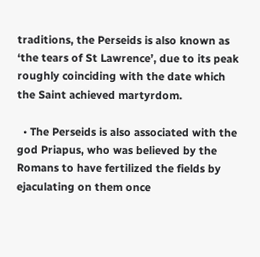traditions, the Perseids is also known as ‘the tears of St Lawrence’, due to its peak roughly coinciding with the date which the Saint achieved martyrdom.

  • The Perseids is also associated with the god Priapus, who was believed by the Romans to have fertilized the fields by ejaculating on them once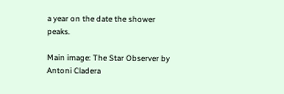a year on the date the shower peaks.

Main image: The Star Observer by Antoni Cladera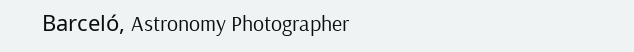Barceló, Astronomy Photographer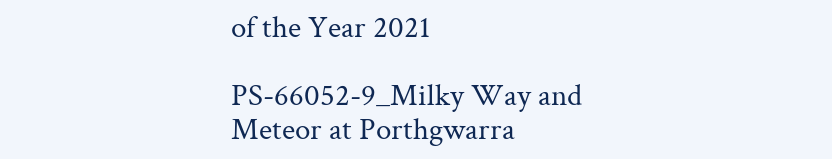of the Year 2021

PS-66052-9_Milky Way and Meteor at Porthgwarra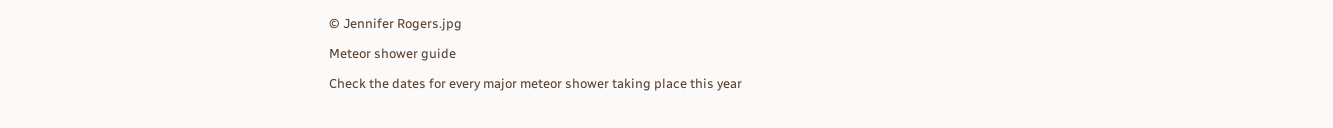© Jennifer Rogers.jpg

Meteor shower guide

Check the dates for every major meteor shower taking place this year